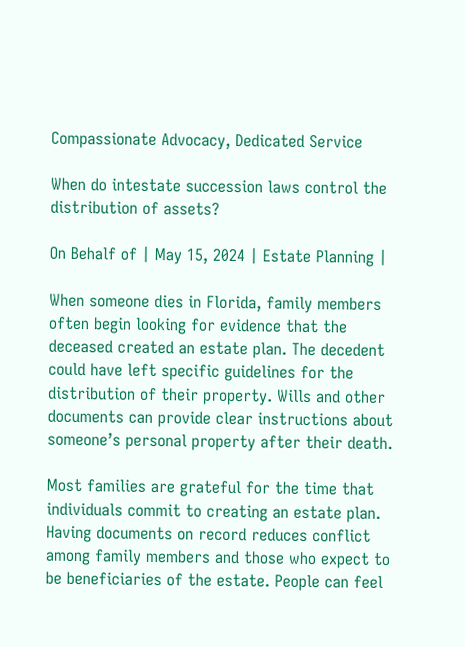Compassionate Advocacy, Dedicated Service

When do intestate succession laws control the distribution of assets?

On Behalf of | May 15, 2024 | Estate Planning |

When someone dies in Florida, family members often begin looking for evidence that the deceased created an estate plan. The decedent could have left specific guidelines for the distribution of their property. Wills and other documents can provide clear instructions about someone’s personal property after their death.

Most families are grateful for the time that individuals commit to creating an estate plan. Having documents on record reduces conflict among family members and those who expect to be beneficiaries of the estate. People can feel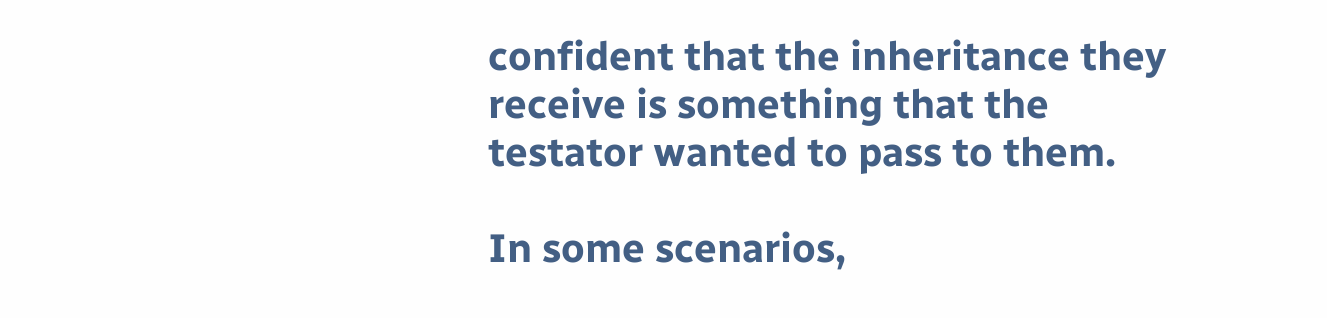confident that the inheritance they receive is something that the testator wanted to pass to them.

In some scenarios,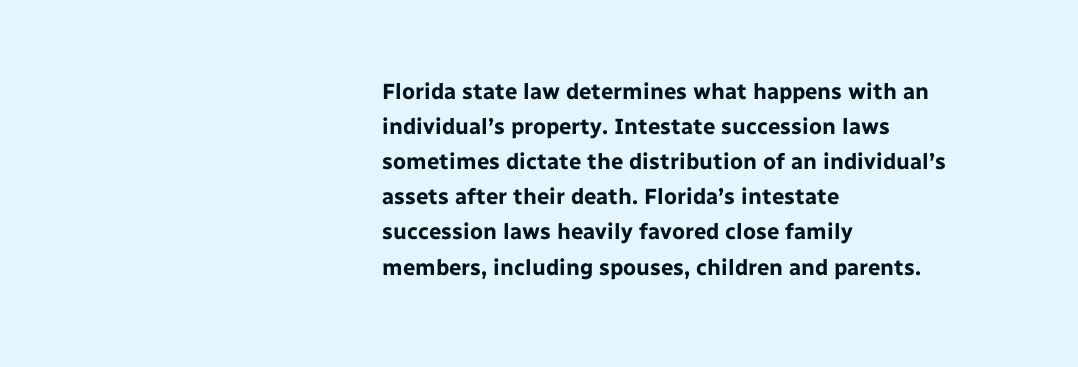Florida state law determines what happens with an individual’s property. Intestate succession laws sometimes dictate the distribution of an individual’s assets after their death. Florida’s intestate succession laws heavily favored close family members, including spouses, children and parents.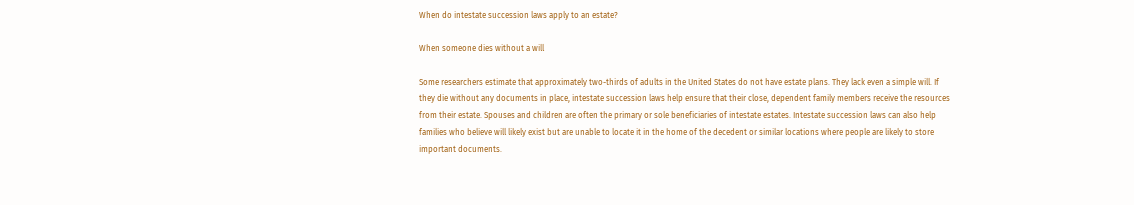When do intestate succession laws apply to an estate?

When someone dies without a will

Some researchers estimate that approximately two-thirds of adults in the United States do not have estate plans. They lack even a simple will. If they die without any documents in place, intestate succession laws help ensure that their close, dependent family members receive the resources from their estate. Spouses and children are often the primary or sole beneficiaries of intestate estates. Intestate succession laws can also help families who believe will likely exist but are unable to locate it in the home of the decedent or similar locations where people are likely to store important documents.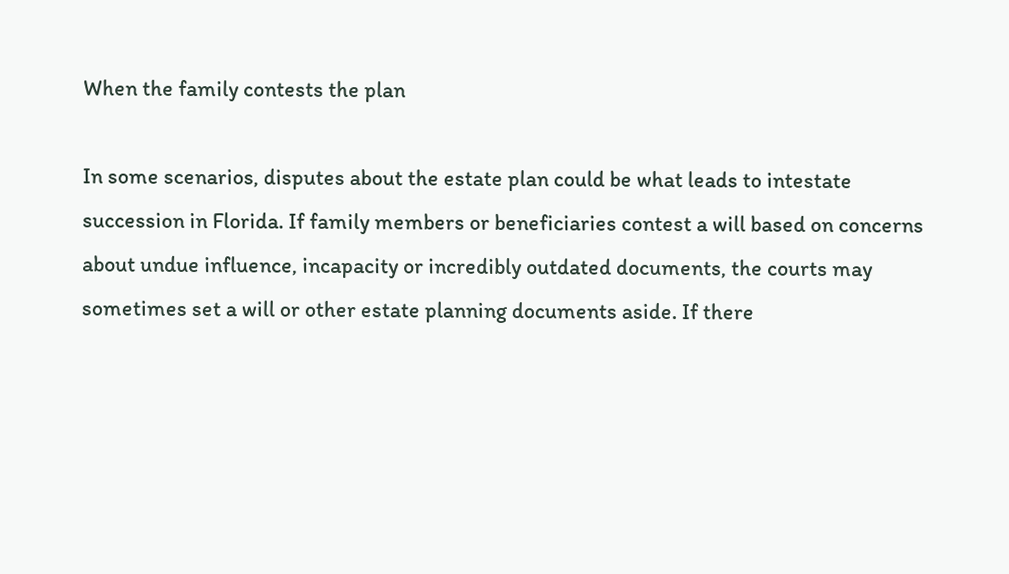When the family contests the plan

In some scenarios, disputes about the estate plan could be what leads to intestate succession in Florida. If family members or beneficiaries contest a will based on concerns about undue influence, incapacity or incredibly outdated documents, the courts may sometimes set a will or other estate planning documents aside. If there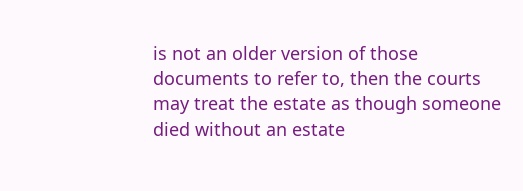is not an older version of those documents to refer to, then the courts may treat the estate as though someone died without an estate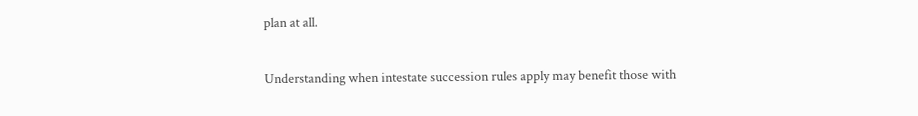plan at all.

Understanding when intestate succession rules apply may benefit those with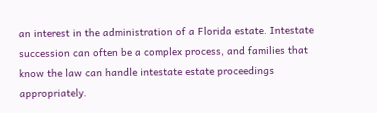an interest in the administration of a Florida estate. Intestate succession can often be a complex process, and families that know the law can handle intestate estate proceedings appropriately.